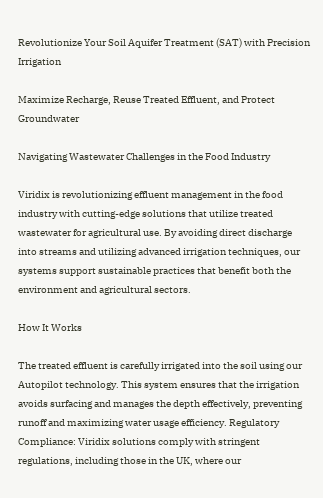Revolutionize Your Soil Aquifer Treatment (SAT) with Precision Irrigation

Maximize Recharge, Reuse Treated Effluent, and Protect Groundwater

Navigating Wastewater Challenges in the Food Industry

Viridix is revolutionizing effluent management in the food industry with cutting-edge solutions that utilize treated wastewater for agricultural use. By avoiding direct discharge into streams and utilizing advanced irrigation techniques, our systems support sustainable practices that benefit both the environment and agricultural sectors.

How It Works

The treated effluent is carefully irrigated into the soil using our Autopilot technology. This system ensures that the irrigation avoids surfacing and manages the depth effectively, preventing runoff and maximizing water usage efficiency. Regulatory Compliance: Viridix solutions comply with stringent regulations, including those in the UK, where our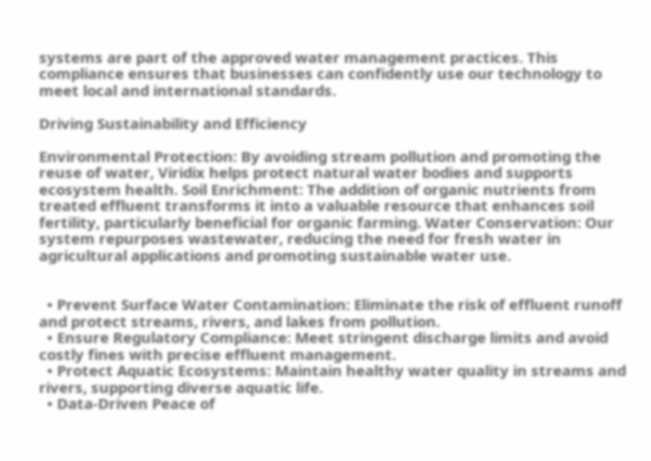systems are part of the approved water management practices. This compliance ensures that businesses can confidently use our technology to meet local and international standards.

Driving Sustainability and Efficiency

Environmental Protection: By avoiding stream pollution and promoting the reuse of water, Viridix helps protect natural water bodies and supports ecosystem health. Soil Enrichment: The addition of organic nutrients from treated effluent transforms it into a valuable resource that enhances soil fertility, particularly beneficial for organic farming. Water Conservation: Our system repurposes wastewater, reducing the need for fresh water in agricultural applications and promoting sustainable water use.


  • Prevent Surface Water Contamination: Eliminate the risk of effluent runoff and protect streams, rivers, and lakes from pollution.
  • Ensure Regulatory Compliance: Meet stringent discharge limits and avoid costly fines with precise effluent management.
  • Protect Aquatic Ecosystems: Maintain healthy water quality in streams and rivers, supporting diverse aquatic life.
  • Data-Driven Peace of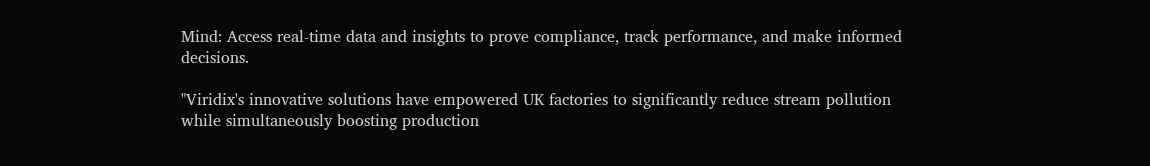Mind: Access real-time data and insights to prove compliance, track performance, and make informed decisions.

"Viridix's innovative solutions have empowered UK factories to significantly reduce stream pollution while simultaneously boosting production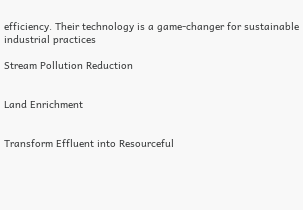efficiency. Their technology is a game-changer for sustainable industrial practices

Stream Pollution Reduction


Land Enrichment


Transform Effluent into Resourceful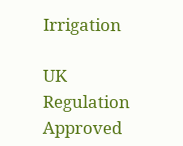Irrigation

UK Regulation Approved